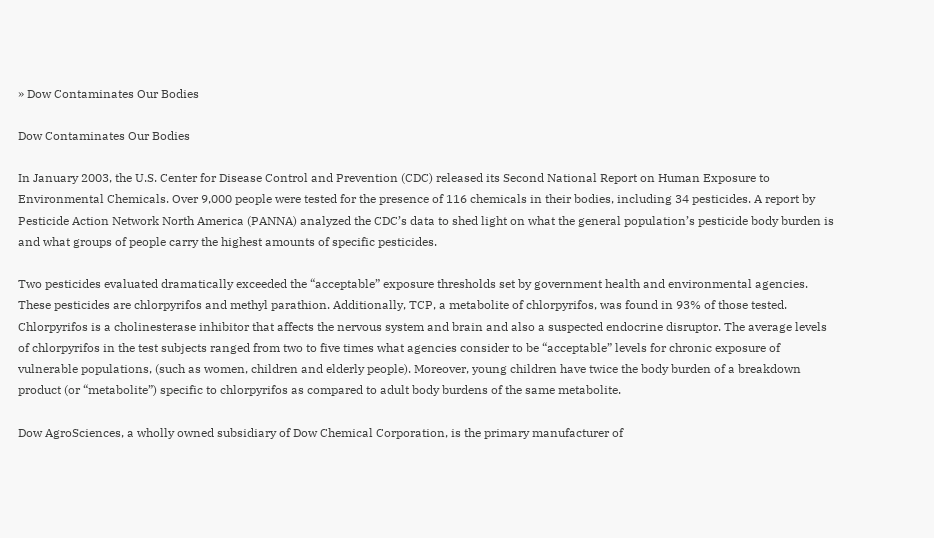» Dow Contaminates Our Bodies

Dow Contaminates Our Bodies

In January 2003, the U.S. Center for Disease Control and Prevention (CDC) released its Second National Report on Human Exposure to Environmental Chemicals. Over 9,000 people were tested for the presence of 116 chemicals in their bodies, including 34 pesticides. A report by Pesticide Action Network North America (PANNA) analyzed the CDC’s data to shed light on what the general population’s pesticide body burden is and what groups of people carry the highest amounts of specific pesticides.

Two pesticides evaluated dramatically exceeded the “acceptable” exposure thresholds set by government health and environmental agencies. These pesticides are chlorpyrifos and methyl parathion. Additionally, TCP, a metabolite of chlorpyrifos, was found in 93% of those tested. Chlorpyrifos is a cholinesterase inhibitor that affects the nervous system and brain and also a suspected endocrine disruptor. The average levels of chlorpyrifos in the test subjects ranged from two to five times what agencies consider to be “acceptable” levels for chronic exposure of vulnerable populations, (such as women, children and elderly people). Moreover, young children have twice the body burden of a breakdown product (or “metabolite”) specific to chlorpyrifos as compared to adult body burdens of the same metabolite.

Dow AgroSciences, a wholly owned subsidiary of Dow Chemical Corporation, is the primary manufacturer of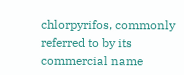chlorpyrifos, commonly referred to by its commercial name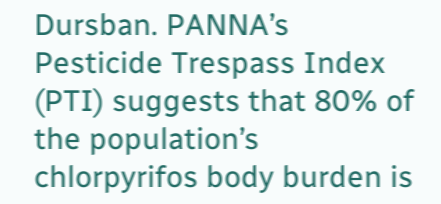Dursban. PANNA’s Pesticide Trespass Index (PTI) suggests that 80% of the population’s chlorpyrifos body burden is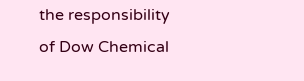the responsibility of Dow Chemical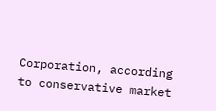Corporation, according to conservative market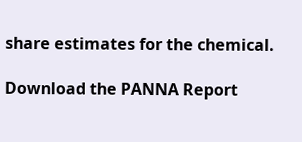share estimates for the chemical.

Download the PANNA Report